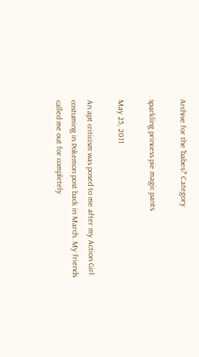Archive for the 'babes?' Category

sparkling princess pie magic pants

May 25, 2011

An apt criticism was posed to me after my Action Girl costuming in Pokemon post back in March. My friends called me out for completely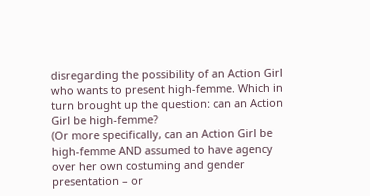disregarding the possibility of an Action Girl who wants to present high-femme. Which in turn brought up the question: can an Action Girl be high-femme?
(Or more specifically, can an Action Girl be high-femme AND assumed to have agency over her own costuming and gender presentation – or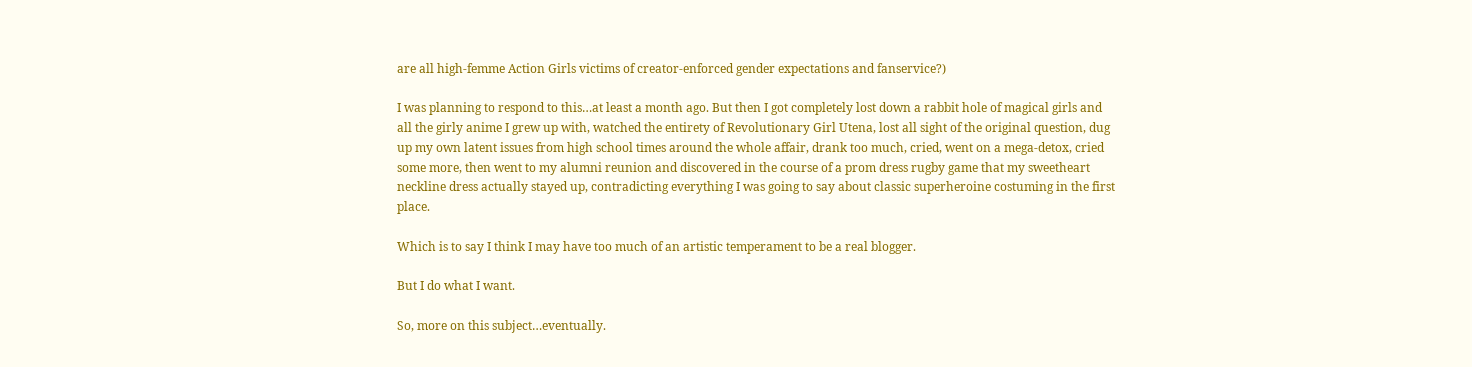are all high-femme Action Girls victims of creator-enforced gender expectations and fanservice?)

I was planning to respond to this…at least a month ago. But then I got completely lost down a rabbit hole of magical girls and all the girly anime I grew up with, watched the entirety of Revolutionary Girl Utena, lost all sight of the original question, dug up my own latent issues from high school times around the whole affair, drank too much, cried, went on a mega-detox, cried some more, then went to my alumni reunion and discovered in the course of a prom dress rugby game that my sweetheart neckline dress actually stayed up, contradicting everything I was going to say about classic superheroine costuming in the first place.

Which is to say I think I may have too much of an artistic temperament to be a real blogger.

But I do what I want.

So, more on this subject…eventually.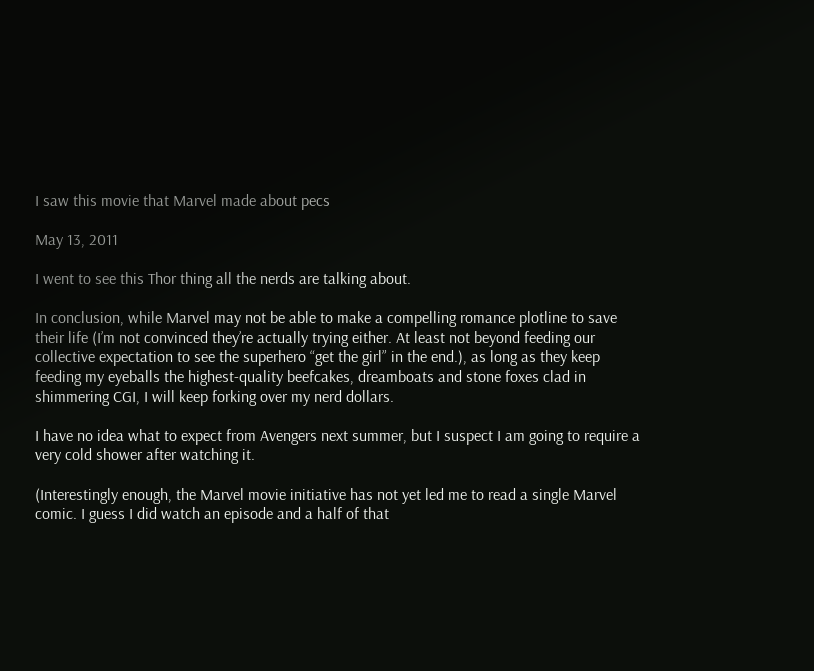I saw this movie that Marvel made about pecs

May 13, 2011

I went to see this Thor thing all the nerds are talking about.

In conclusion, while Marvel may not be able to make a compelling romance plotline to save their life (I’m not convinced they’re actually trying either. At least not beyond feeding our collective expectation to see the superhero “get the girl” in the end.), as long as they keep feeding my eyeballs the highest-quality beefcakes, dreamboats and stone foxes clad in shimmering CGI, I will keep forking over my nerd dollars.

I have no idea what to expect from Avengers next summer, but I suspect I am going to require a very cold shower after watching it.

(Interestingly enough, the Marvel movie initiative has not yet led me to read a single Marvel comic. I guess I did watch an episode and a half of that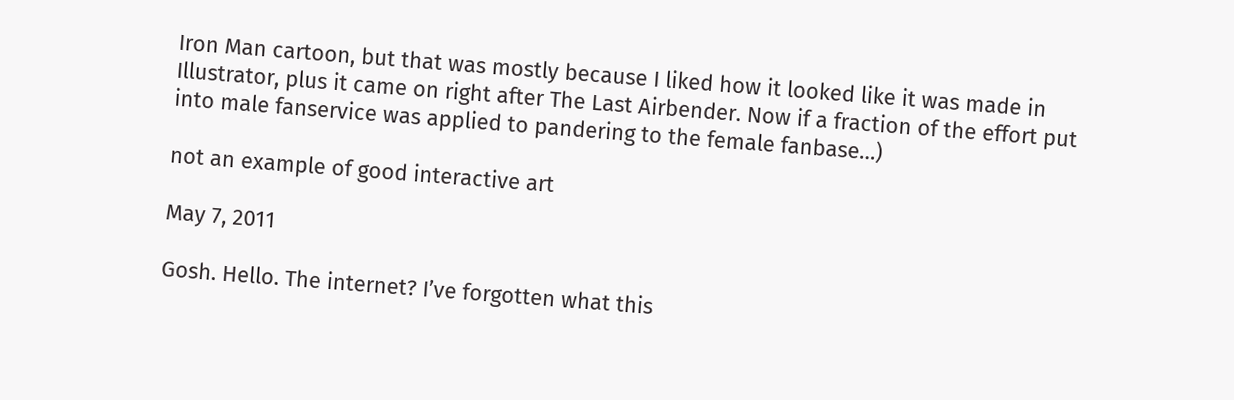Iron Man cartoon, but that was mostly because I liked how it looked like it was made in Illustrator, plus it came on right after The Last Airbender. Now if a fraction of the effort put into male fanservice was applied to pandering to the female fanbase…)

not an example of good interactive art

May 7, 2011

Gosh. Hello. The internet? I’ve forgotten what this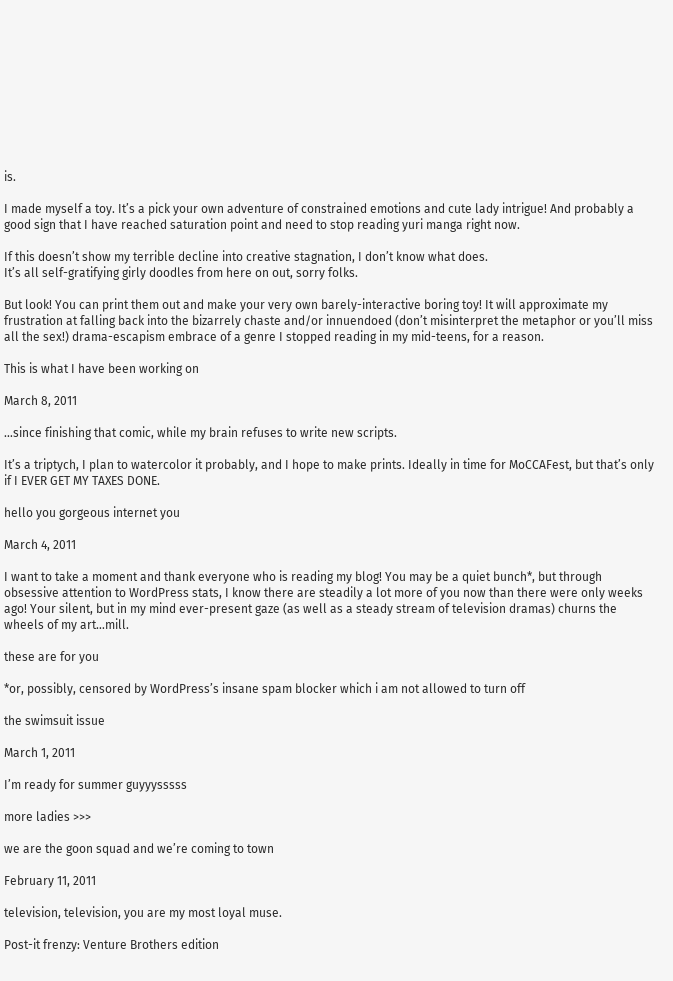is.

I made myself a toy. It’s a pick your own adventure of constrained emotions and cute lady intrigue! And probably a good sign that I have reached saturation point and need to stop reading yuri manga right now.

If this doesn’t show my terrible decline into creative stagnation, I don’t know what does.
It’s all self-gratifying girly doodles from here on out, sorry folks.

But look! You can print them out and make your very own barely-interactive boring toy! It will approximate my frustration at falling back into the bizarrely chaste and/or innuendoed (don’t misinterpret the metaphor or you’ll miss all the sex!) drama-escapism embrace of a genre I stopped reading in my mid-teens, for a reason.

This is what I have been working on

March 8, 2011

…since finishing that comic, while my brain refuses to write new scripts.

It’s a triptych, I plan to watercolor it probably, and I hope to make prints. Ideally in time for MoCCAFest, but that’s only if I EVER GET MY TAXES DONE.

hello you gorgeous internet you

March 4, 2011

I want to take a moment and thank everyone who is reading my blog! You may be a quiet bunch*, but through obsessive attention to WordPress stats, I know there are steadily a lot more of you now than there were only weeks ago! Your silent, but in my mind ever-present gaze (as well as a steady stream of television dramas) churns the wheels of my art…mill.

these are for you

*or, possibly, censored by WordPress’s insane spam blocker which i am not allowed to turn off

the swimsuit issue

March 1, 2011

I’m ready for summer guyyysssss

more ladies >>>

we are the goon squad and we’re coming to town

February 11, 2011

television, television, you are my most loyal muse.

Post-it frenzy: Venture Brothers edition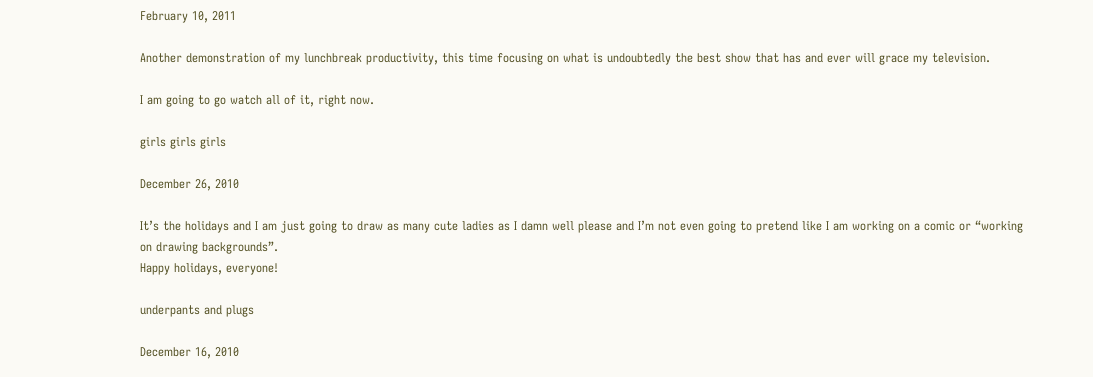February 10, 2011

Another demonstration of my lunchbreak productivity, this time focusing on what is undoubtedly the best show that has and ever will grace my television.

I am going to go watch all of it, right now.

girls girls girls

December 26, 2010

It’s the holidays and I am just going to draw as many cute ladies as I damn well please and I’m not even going to pretend like I am working on a comic or “working on drawing backgrounds”.
Happy holidays, everyone!

underpants and plugs

December 16, 2010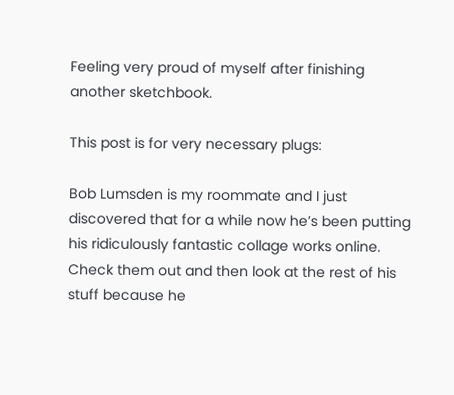Feeling very proud of myself after finishing another sketchbook.

This post is for very necessary plugs:

Bob Lumsden is my roommate and I just discovered that for a while now he’s been putting his ridiculously fantastic collage works online. Check them out and then look at the rest of his stuff because he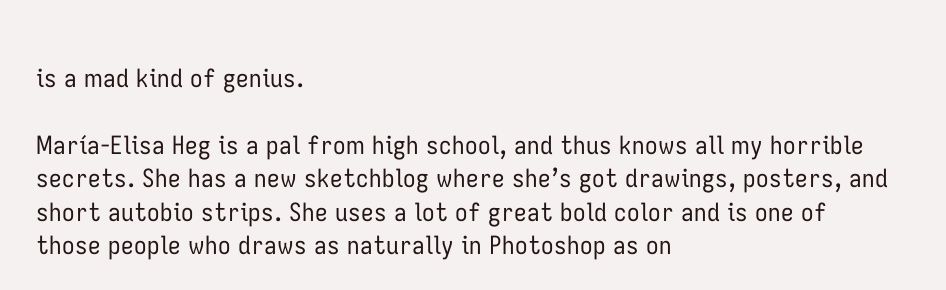is a mad kind of genius.

María-Elisa Heg is a pal from high school, and thus knows all my horrible secrets. She has a new sketchblog where she’s got drawings, posters, and short autobio strips. She uses a lot of great bold color and is one of those people who draws as naturally in Photoshop as on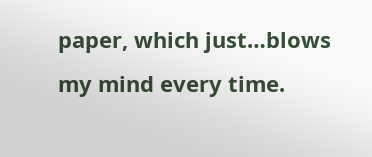paper, which just…blows my mind every time.